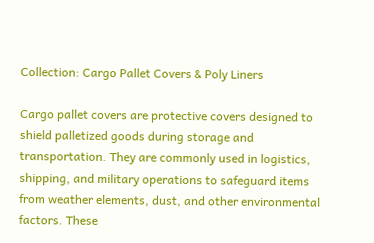Collection: Cargo Pallet Covers & Poly Liners

Cargo pallet covers are protective covers designed to shield palletized goods during storage and transportation. They are commonly used in logistics, shipping, and military operations to safeguard items from weather elements, dust, and other environmental factors. These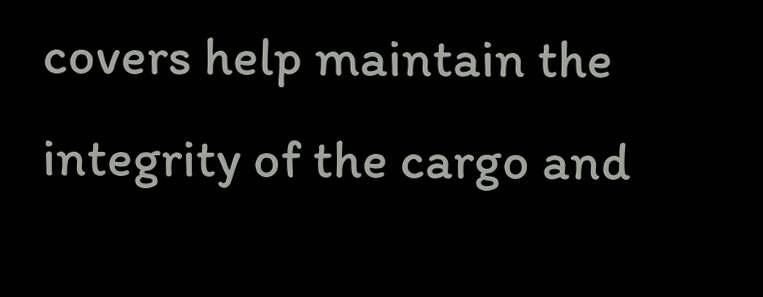covers help maintain the integrity of the cargo and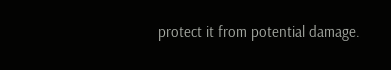protect it from potential damage.